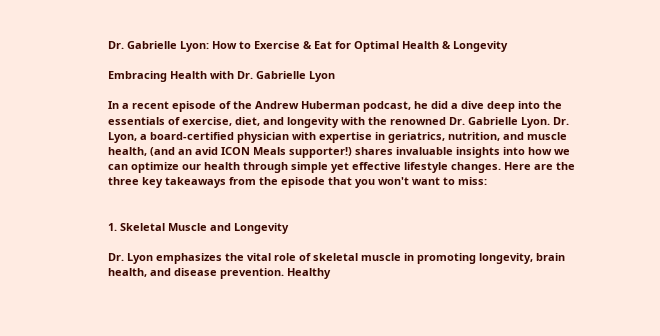Dr. Gabrielle Lyon: How to Exercise & Eat for Optimal Health & Longevity

Embracing Health with Dr. Gabrielle Lyon

In a recent episode of the Andrew Huberman podcast, he did a dive deep into the essentials of exercise, diet, and longevity with the renowned Dr. Gabrielle Lyon. Dr. Lyon, a board-certified physician with expertise in geriatrics, nutrition, and muscle health, (and an avid ICON Meals supporter!) shares invaluable insights into how we can optimize our health through simple yet effective lifestyle changes. Here are the three key takeaways from the episode that you won't want to miss:


1. Skeletal Muscle and Longevity

Dr. Lyon emphasizes the vital role of skeletal muscle in promoting longevity, brain health, and disease prevention. Healthy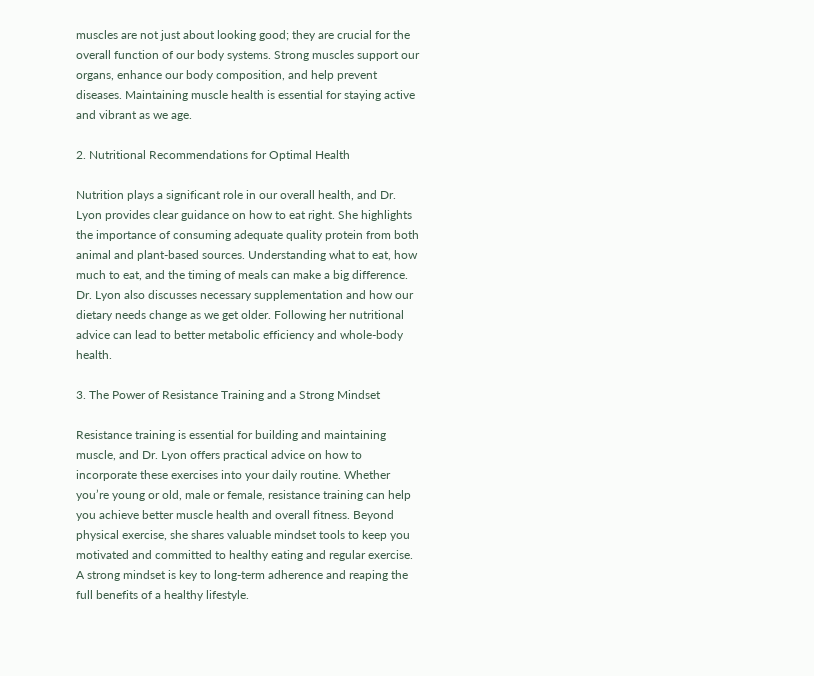muscles are not just about looking good; they are crucial for the overall function of our body systems. Strong muscles support our organs, enhance our body composition, and help prevent diseases. Maintaining muscle health is essential for staying active and vibrant as we age.

2. Nutritional Recommendations for Optimal Health

Nutrition plays a significant role in our overall health, and Dr. Lyon provides clear guidance on how to eat right. She highlights the importance of consuming adequate quality protein from both animal and plant-based sources. Understanding what to eat, how much to eat, and the timing of meals can make a big difference. Dr. Lyon also discusses necessary supplementation and how our dietary needs change as we get older. Following her nutritional advice can lead to better metabolic efficiency and whole-body health.

3. The Power of Resistance Training and a Strong Mindset

Resistance training is essential for building and maintaining muscle, and Dr. Lyon offers practical advice on how to incorporate these exercises into your daily routine. Whether you’re young or old, male or female, resistance training can help you achieve better muscle health and overall fitness. Beyond physical exercise, she shares valuable mindset tools to keep you motivated and committed to healthy eating and regular exercise. A strong mindset is key to long-term adherence and reaping the full benefits of a healthy lifestyle.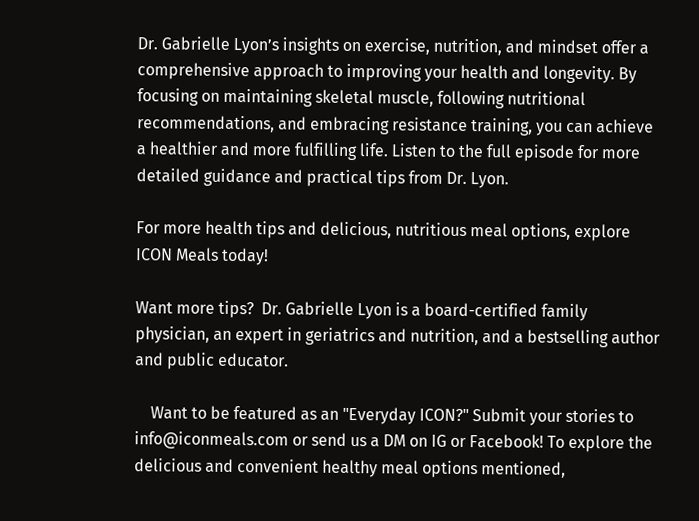Dr. Gabrielle Lyon’s insights on exercise, nutrition, and mindset offer a comprehensive approach to improving your health and longevity. By focusing on maintaining skeletal muscle, following nutritional recommendations, and embracing resistance training, you can achieve a healthier and more fulfilling life. Listen to the full episode for more detailed guidance and practical tips from Dr. Lyon.

For more health tips and delicious, nutritious meal options, explore ICON Meals today!

Want more tips?  Dr. Gabrielle Lyon is a board-certified family physician, an expert in geriatrics and nutrition, and a bestselling author and public educator.

    Want to be featured as an "Everyday ICON?" Submit your stories to info@iconmeals.com or send us a DM on IG or Facebook! To explore the delicious and convenient healthy meal options mentioned,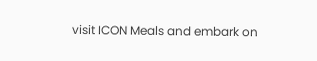visit ICON Meals and embark on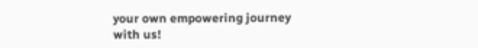your own empowering journey with us!